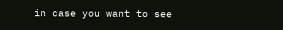in case you want to see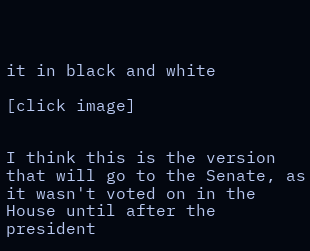it in black and white

[click image]


I think this is the version that will go to the Senate, as it wasn't voted on in the House until after the president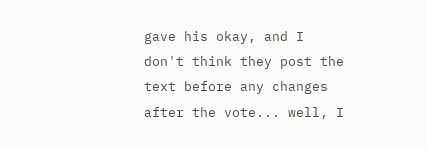gave his okay, and I don't think they post the text before any changes after the vote... well, I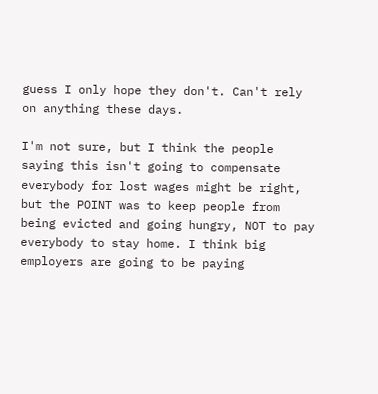guess I only hope they don't. Can't rely on anything these days.

I'm not sure, but I think the people saying this isn't going to compensate everybody for lost wages might be right, but the POINT was to keep people from being evicted and going hungry, NOT to pay everybody to stay home. I think big employers are going to be paying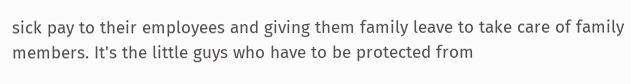sick pay to their employees and giving them family leave to take care of family members. It's the little guys who have to be protected from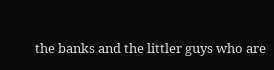the banks and the littler guys who are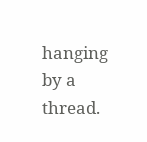hanging by a thread.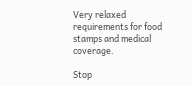Very relaxed requirements for food stamps and medical coverage.

Stop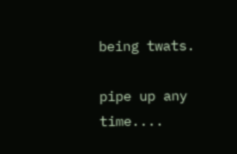being twats.

pipe up any time....